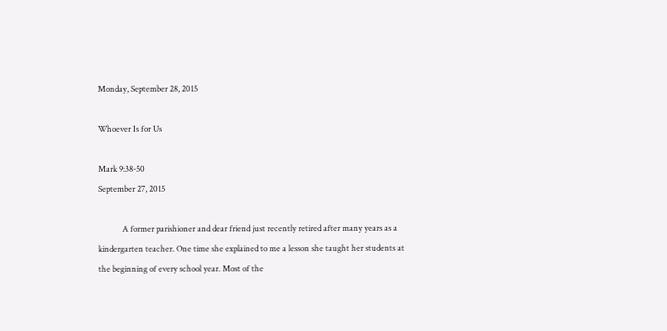Monday, September 28, 2015

Whoever Is for Us

Mark 9:38-50
September 27, 2015

            A former parishioner and dear friend just recently retired after many years as a kindergarten teacher. One time she explained to me a lesson she taught her students at the beginning of every school year. Most of the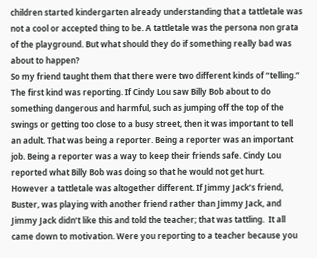children started kindergarten already understanding that a tattletale was not a cool or accepted thing to be. A tattletale was the persona non grata of the playground. But what should they do if something really bad was about to happen?
So my friend taught them that there were two different kinds of “telling.” The first kind was reporting. If Cindy Lou saw Billy Bob about to do something dangerous and harmful, such as jumping off the top of the swings or getting too close to a busy street, then it was important to tell an adult. That was being a reporter. Being a reporter was an important job. Being a reporter was a way to keep their friends safe. Cindy Lou reported what Billy Bob was doing so that he would not get hurt.
However a tattletale was altogether different. If Jimmy Jack’s friend, Buster, was playing with another friend rather than Jimmy Jack, and Jimmy Jack didn’t like this and told the teacher; that was tattling.  It all came down to motivation. Were you reporting to a teacher because you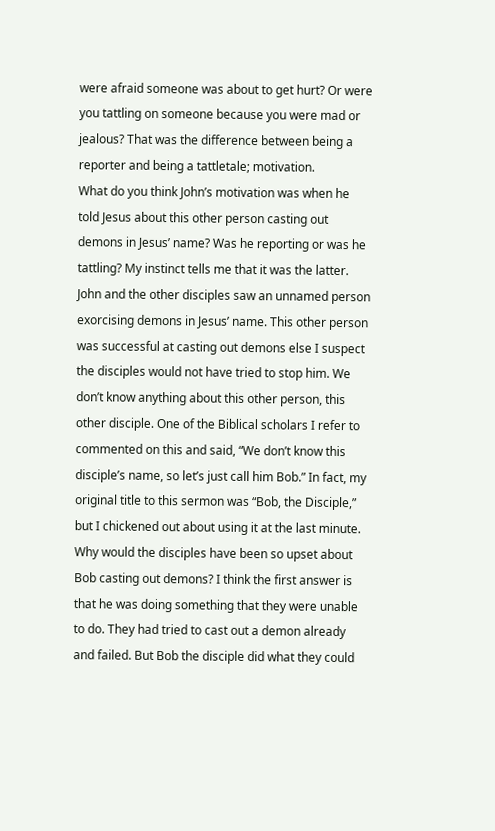were afraid someone was about to get hurt? Or were you tattling on someone because you were mad or jealous? That was the difference between being a reporter and being a tattletale; motivation.
What do you think John’s motivation was when he told Jesus about this other person casting out demons in Jesus’ name? Was he reporting or was he tattling? My instinct tells me that it was the latter.
John and the other disciples saw an unnamed person exorcising demons in Jesus’ name. This other person was successful at casting out demons else I suspect the disciples would not have tried to stop him. We don’t know anything about this other person, this other disciple. One of the Biblical scholars I refer to commented on this and said, “We don’t know this disciple’s name, so let’s just call him Bob.” In fact, my original title to this sermon was “Bob, the Disciple,” but I chickened out about using it at the last minute.
Why would the disciples have been so upset about Bob casting out demons? I think the first answer is that he was doing something that they were unable to do. They had tried to cast out a demon already and failed. But Bob the disciple did what they could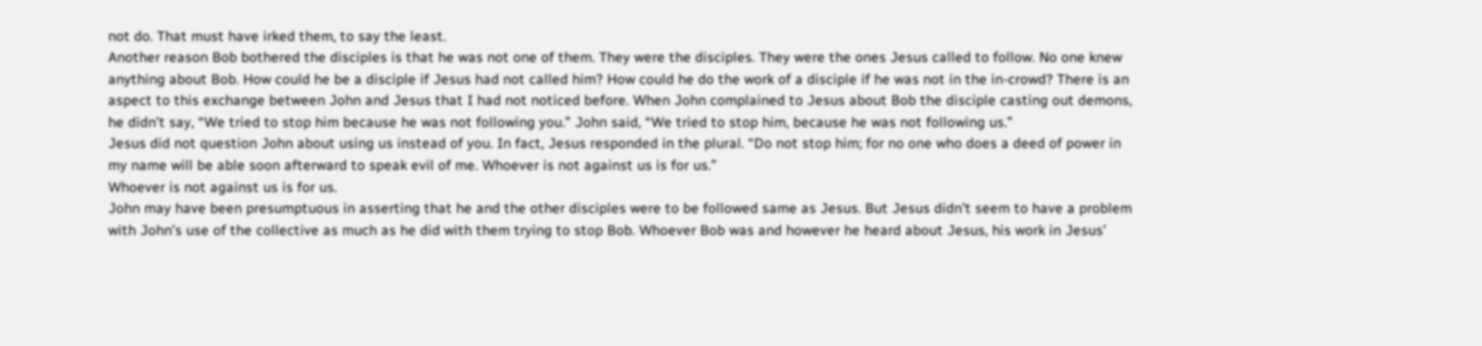not do. That must have irked them, to say the least.
Another reason Bob bothered the disciples is that he was not one of them. They were the disciples. They were the ones Jesus called to follow. No one knew anything about Bob. How could he be a disciple if Jesus had not called him? How could he do the work of a disciple if he was not in the in-crowd? There is an aspect to this exchange between John and Jesus that I had not noticed before. When John complained to Jesus about Bob the disciple casting out demons, he didn’t say, “We tried to stop him because he was not following you.” John said, “We tried to stop him, because he was not following us.”
Jesus did not question John about using us instead of you. In fact, Jesus responded in the plural. “Do not stop him; for no one who does a deed of power in my name will be able soon afterward to speak evil of me. Whoever is not against us is for us.”
Whoever is not against us is for us.
John may have been presumptuous in asserting that he and the other disciples were to be followed same as Jesus. But Jesus didn’t seem to have a problem with John’s use of the collective as much as he did with them trying to stop Bob. Whoever Bob was and however he heard about Jesus, his work in Jesus’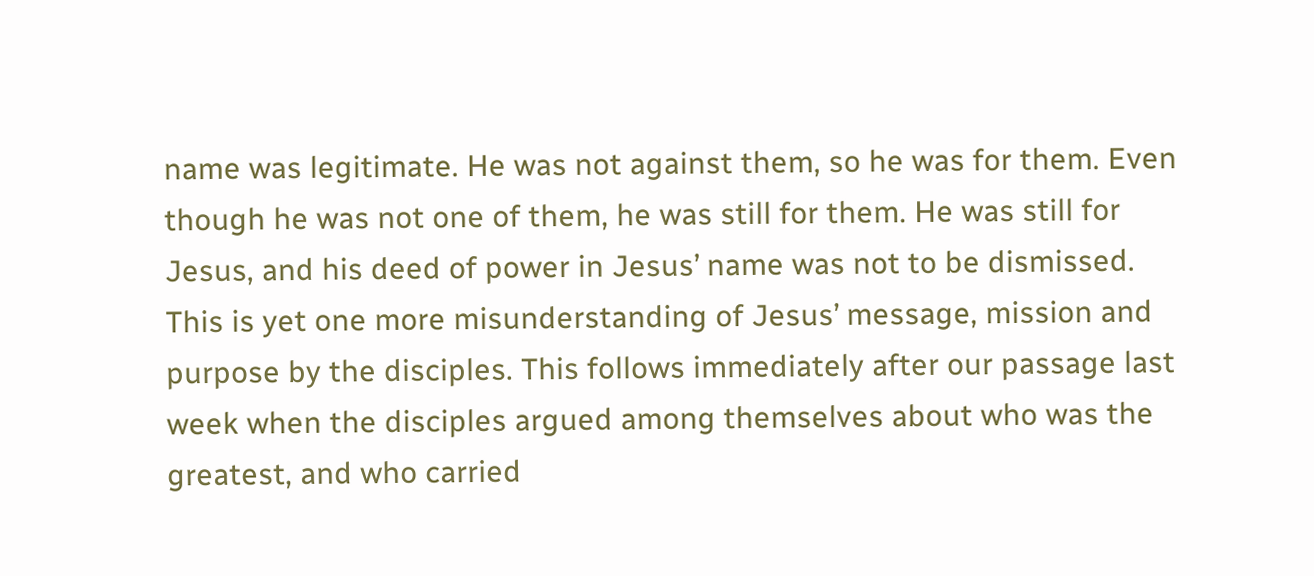name was legitimate. He was not against them, so he was for them. Even though he was not one of them, he was still for them. He was still for Jesus, and his deed of power in Jesus’ name was not to be dismissed.
This is yet one more misunderstanding of Jesus’ message, mission and purpose by the disciples. This follows immediately after our passage last week when the disciples argued among themselves about who was the greatest, and who carried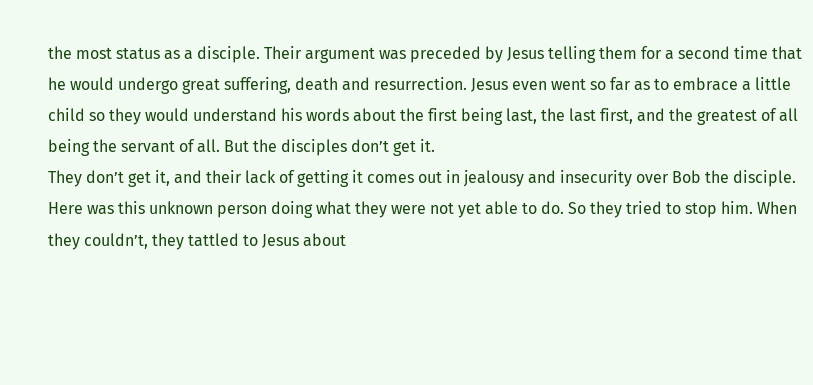the most status as a disciple. Their argument was preceded by Jesus telling them for a second time that he would undergo great suffering, death and resurrection. Jesus even went so far as to embrace a little child so they would understand his words about the first being last, the last first, and the greatest of all being the servant of all. But the disciples don’t get it.
They don’t get it, and their lack of getting it comes out in jealousy and insecurity over Bob the disciple. Here was this unknown person doing what they were not yet able to do. So they tried to stop him. When they couldn’t, they tattled to Jesus about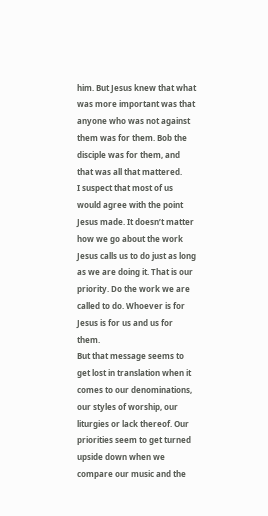him. But Jesus knew that what was more important was that anyone who was not against them was for them. Bob the disciple was for them, and that was all that mattered.
I suspect that most of us would agree with the point Jesus made. It doesn’t matter how we go about the work Jesus calls us to do just as long as we are doing it. That is our priority. Do the work we are called to do. Whoever is for Jesus is for us and us for them.
But that message seems to get lost in translation when it comes to our denominations, our styles of worship, our liturgies or lack thereof. Our priorities seem to get turned upside down when we compare our music and the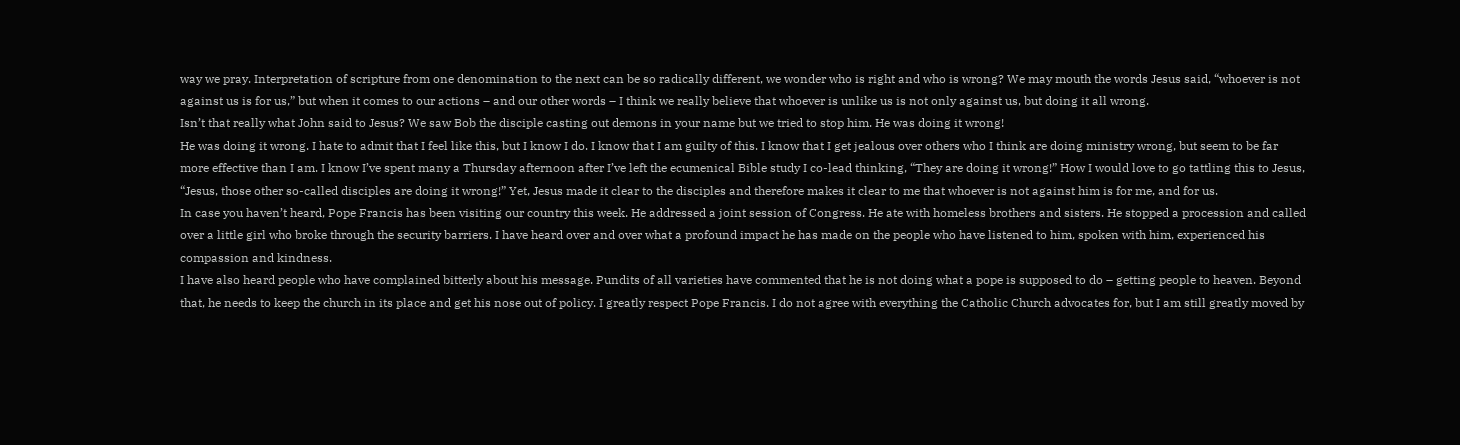way we pray. Interpretation of scripture from one denomination to the next can be so radically different, we wonder who is right and who is wrong? We may mouth the words Jesus said, “whoever is not against us is for us,” but when it comes to our actions – and our other words – I think we really believe that whoever is unlike us is not only against us, but doing it all wrong.
Isn’t that really what John said to Jesus? We saw Bob the disciple casting out demons in your name but we tried to stop him. He was doing it wrong!
He was doing it wrong. I hate to admit that I feel like this, but I know I do. I know that I am guilty of this. I know that I get jealous over others who I think are doing ministry wrong, but seem to be far more effective than I am. I know I’ve spent many a Thursday afternoon after I’ve left the ecumenical Bible study I co-lead thinking, “They are doing it wrong!” How I would love to go tattling this to Jesus, “Jesus, those other so-called disciples are doing it wrong!” Yet, Jesus made it clear to the disciples and therefore makes it clear to me that whoever is not against him is for me, and for us.
In case you haven’t heard, Pope Francis has been visiting our country this week. He addressed a joint session of Congress. He ate with homeless brothers and sisters. He stopped a procession and called over a little girl who broke through the security barriers. I have heard over and over what a profound impact he has made on the people who have listened to him, spoken with him, experienced his compassion and kindness.
I have also heard people who have complained bitterly about his message. Pundits of all varieties have commented that he is not doing what a pope is supposed to do – getting people to heaven. Beyond that, he needs to keep the church in its place and get his nose out of policy. I greatly respect Pope Francis. I do not agree with everything the Catholic Church advocates for, but I am still greatly moved by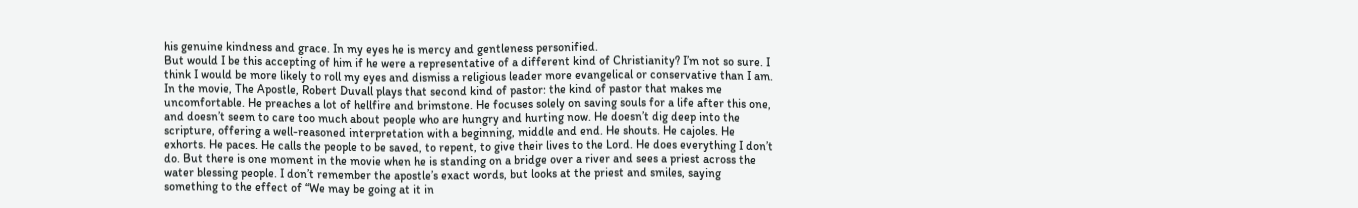his genuine kindness and grace. In my eyes he is mercy and gentleness personified.
But would I be this accepting of him if he were a representative of a different kind of Christianity? I’m not so sure. I think I would be more likely to roll my eyes and dismiss a religious leader more evangelical or conservative than I am.
In the movie, The Apostle, Robert Duvall plays that second kind of pastor: the kind of pastor that makes me uncomfortable. He preaches a lot of hellfire and brimstone. He focuses solely on saving souls for a life after this one, and doesn’t seem to care too much about people who are hungry and hurting now. He doesn’t dig deep into the scripture, offering a well-reasoned interpretation with a beginning, middle and end. He shouts. He cajoles. He exhorts. He paces. He calls the people to be saved, to repent, to give their lives to the Lord. He does everything I don’t do. But there is one moment in the movie when he is standing on a bridge over a river and sees a priest across the water blessing people. I don’t remember the apostle’s exact words, but looks at the priest and smiles, saying something to the effect of “We may be going at it in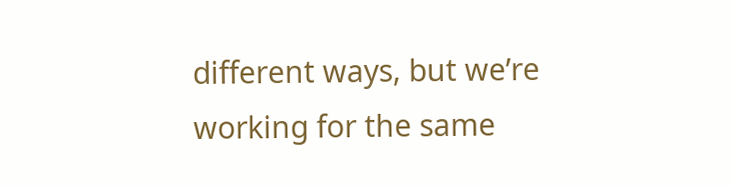different ways, but we’re working for the same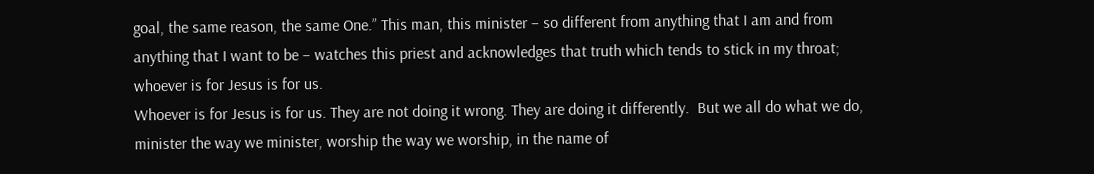goal, the same reason, the same One.” This man, this minister – so different from anything that I am and from anything that I want to be – watches this priest and acknowledges that truth which tends to stick in my throat; whoever is for Jesus is for us.
Whoever is for Jesus is for us. They are not doing it wrong. They are doing it differently.  But we all do what we do, minister the way we minister, worship the way we worship, in the name of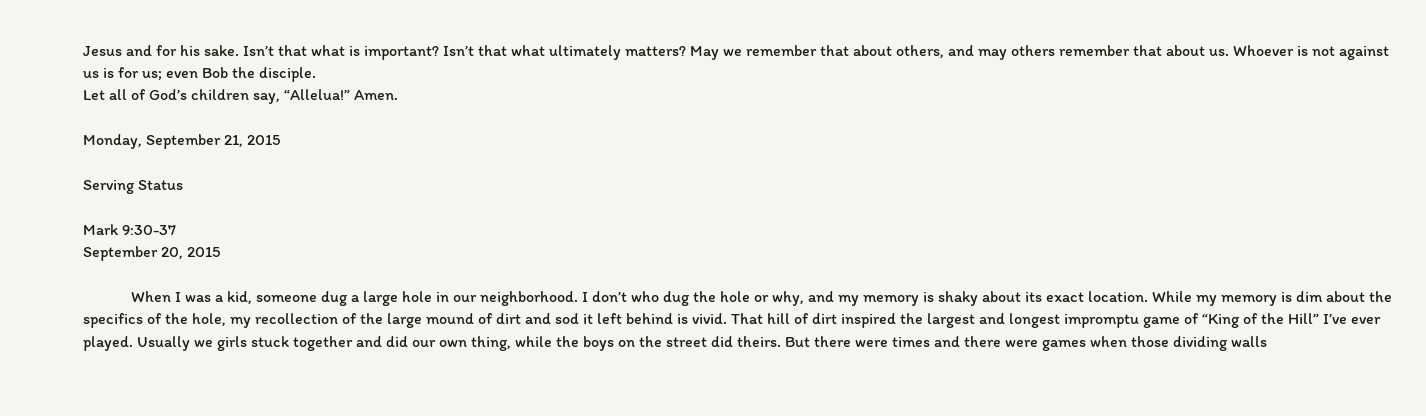Jesus and for his sake. Isn’t that what is important? Isn’t that what ultimately matters? May we remember that about others, and may others remember that about us. Whoever is not against us is for us; even Bob the disciple.
Let all of God’s children say, “Allelua!” Amen.

Monday, September 21, 2015

Serving Status

Mark 9:30-37
September 20, 2015

            When I was a kid, someone dug a large hole in our neighborhood. I don’t who dug the hole or why, and my memory is shaky about its exact location. While my memory is dim about the specifics of the hole, my recollection of the large mound of dirt and sod it left behind is vivid. That hill of dirt inspired the largest and longest impromptu game of “King of the Hill” I’ve ever played. Usually we girls stuck together and did our own thing, while the boys on the street did theirs. But there were times and there were games when those dividing walls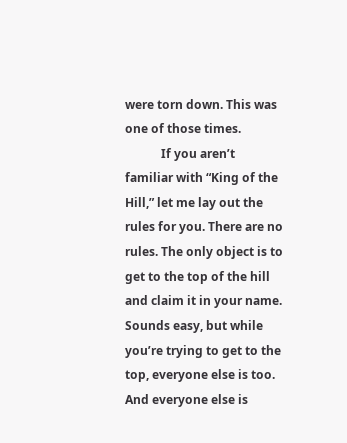were torn down. This was one of those times.
            If you aren’t familiar with “King of the Hill,” let me lay out the rules for you. There are no rules. The only object is to get to the top of the hill and claim it in your name. Sounds easy, but while you’re trying to get to the top, everyone else is too. And everyone else is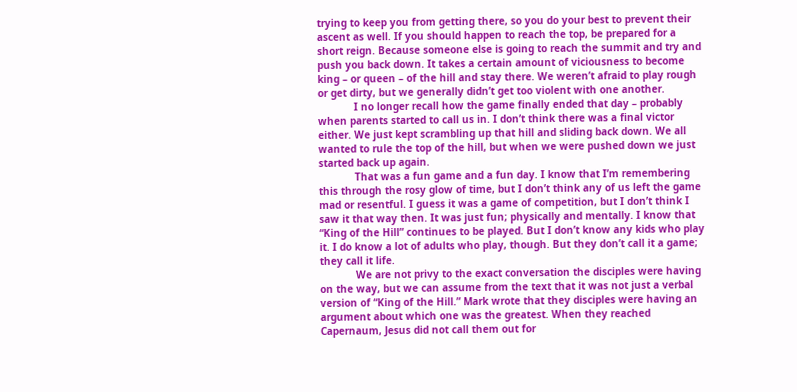trying to keep you from getting there, so you do your best to prevent their ascent as well. If you should happen to reach the top, be prepared for a short reign. Because someone else is going to reach the summit and try and push you back down. It takes a certain amount of viciousness to become king – or queen – of the hill and stay there. We weren’t afraid to play rough or get dirty, but we generally didn’t get too violent with one another.
            I no longer recall how the game finally ended that day – probably when parents started to call us in. I don’t think there was a final victor either. We just kept scrambling up that hill and sliding back down. We all wanted to rule the top of the hill, but when we were pushed down we just started back up again.
            That was a fun game and a fun day. I know that I’m remembering this through the rosy glow of time, but I don’t think any of us left the game mad or resentful. I guess it was a game of competition, but I don’t think I saw it that way then. It was just fun; physically and mentally. I know that “King of the Hill” continues to be played. But I don’t know any kids who play it. I do know a lot of adults who play, though. But they don’t call it a game; they call it life.
            We are not privy to the exact conversation the disciples were having on the way, but we can assume from the text that it was not just a verbal version of “King of the Hill.” Mark wrote that they disciples were having an argument about which one was the greatest. When they reached Capernaum, Jesus did not call them out for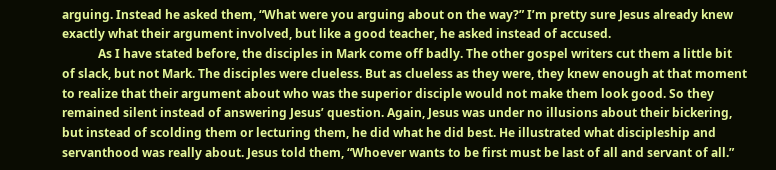arguing. Instead he asked them, “What were you arguing about on the way?” I’m pretty sure Jesus already knew exactly what their argument involved, but like a good teacher, he asked instead of accused.
            As I have stated before, the disciples in Mark come off badly. The other gospel writers cut them a little bit of slack, but not Mark. The disciples were clueless. But as clueless as they were, they knew enough at that moment to realize that their argument about who was the superior disciple would not make them look good. So they remained silent instead of answering Jesus’ question. Again, Jesus was under no illusions about their bickering, but instead of scolding them or lecturing them, he did what he did best. He illustrated what discipleship and servanthood was really about. Jesus told them, “Whoever wants to be first must be last of all and servant of all.”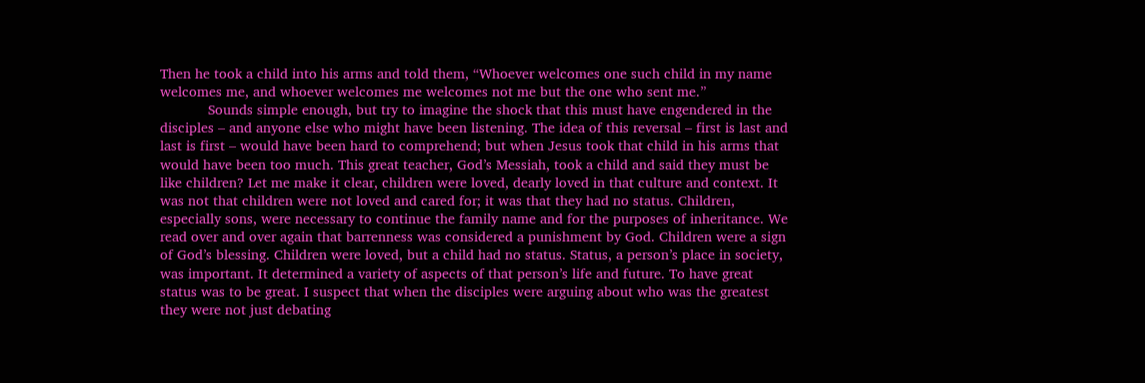Then he took a child into his arms and told them, “Whoever welcomes one such child in my name welcomes me, and whoever welcomes me welcomes not me but the one who sent me.”
            Sounds simple enough, but try to imagine the shock that this must have engendered in the disciples – and anyone else who might have been listening. The idea of this reversal – first is last and last is first – would have been hard to comprehend; but when Jesus took that child in his arms that would have been too much. This great teacher, God’s Messiah, took a child and said they must be like children? Let me make it clear, children were loved, dearly loved in that culture and context. It was not that children were not loved and cared for; it was that they had no status. Children, especially sons, were necessary to continue the family name and for the purposes of inheritance. We read over and over again that barrenness was considered a punishment by God. Children were a sign of God’s blessing. Children were loved, but a child had no status. Status, a person’s place in society, was important. It determined a variety of aspects of that person’s life and future. To have great status was to be great. I suspect that when the disciples were arguing about who was the greatest they were not just debating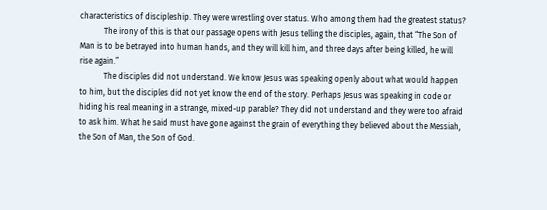characteristics of discipleship. They were wrestling over status. Who among them had the greatest status?
            The irony of this is that our passage opens with Jesus telling the disciples, again, that “The Son of Man is to be betrayed into human hands, and they will kill him, and three days after being killed, he will rise again.”
            The disciples did not understand. We know Jesus was speaking openly about what would happen to him, but the disciples did not yet know the end of the story. Perhaps Jesus was speaking in code or hiding his real meaning in a strange, mixed-up parable? They did not understand and they were too afraid to ask him. What he said must have gone against the grain of everything they believed about the Messiah, the Son of Man, the Son of God.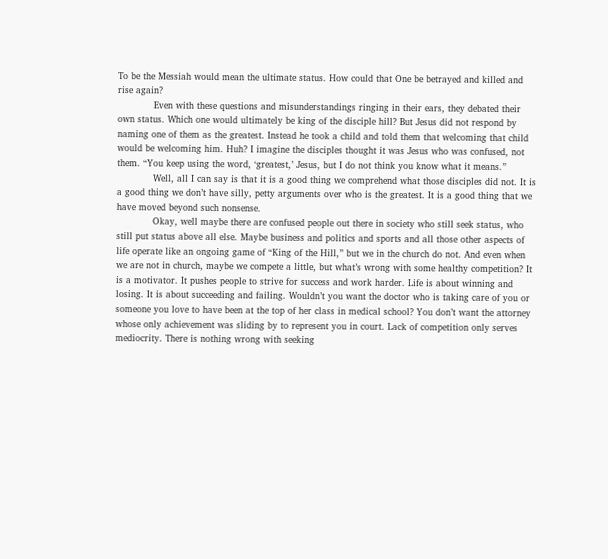To be the Messiah would mean the ultimate status. How could that One be betrayed and killed and rise again?
            Even with these questions and misunderstandings ringing in their ears, they debated their own status. Which one would ultimately be king of the disciple hill? But Jesus did not respond by naming one of them as the greatest. Instead he took a child and told them that welcoming that child would be welcoming him. Huh? I imagine the disciples thought it was Jesus who was confused, not them. “You keep using the word, ‘greatest,’ Jesus, but I do not think you know what it means.”
            Well, all I can say is that it is a good thing we comprehend what those disciples did not. It is a good thing we don’t have silly, petty arguments over who is the greatest. It is a good thing that we have moved beyond such nonsense.
            Okay, well maybe there are confused people out there in society who still seek status, who still put status above all else. Maybe business and politics and sports and all those other aspects of life operate like an ongoing game of “King of the Hill,” but we in the church do not. And even when we are not in church, maybe we compete a little, but what’s wrong with some healthy competition? It is a motivator. It pushes people to strive for success and work harder. Life is about winning and losing. It is about succeeding and failing. Wouldn’t you want the doctor who is taking care of you or someone you love to have been at the top of her class in medical school? You don’t want the attorney whose only achievement was sliding by to represent you in court. Lack of competition only serves mediocrity. There is nothing wrong with seeking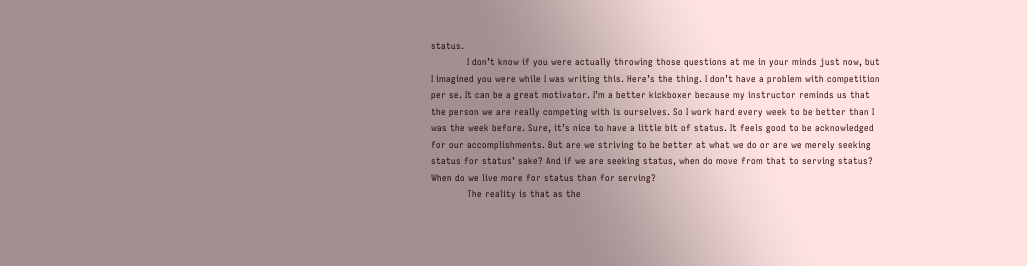status.
            I don’t know if you were actually throwing those questions at me in your minds just now, but I imagined you were while I was writing this. Here’s the thing. I don’t have a problem with competition per se. It can be a great motivator. I’m a better kickboxer because my instructor reminds us that the person we are really competing with is ourselves. So I work hard every week to be better than I was the week before. Sure, it’s nice to have a little bit of status. It feels good to be acknowledged for our accomplishments. But are we striving to be better at what we do or are we merely seeking status for status’ sake? And if we are seeking status, when do move from that to serving status? When do we live more for status than for serving?
            The reality is that as the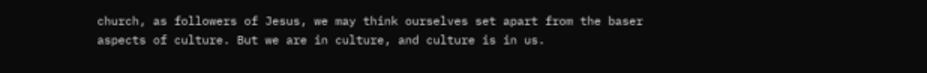church, as followers of Jesus, we may think ourselves set apart from the baser aspects of culture. But we are in culture, and culture is in us.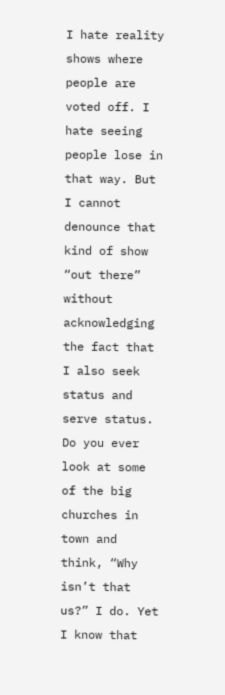I hate reality shows where people are voted off. I hate seeing people lose in that way. But I cannot denounce that kind of show “out there” without acknowledging the fact that I also seek status and serve status. Do you ever look at some of the big churches in town and think, “Why isn’t that us?” I do. Yet I know that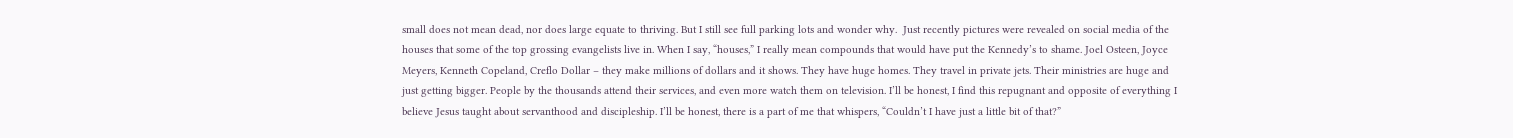small does not mean dead, nor does large equate to thriving. But I still see full parking lots and wonder why.  Just recently pictures were revealed on social media of the houses that some of the top grossing evangelists live in. When I say, “houses,” I really mean compounds that would have put the Kennedy’s to shame. Joel Osteen, Joyce Meyers, Kenneth Copeland, Creflo Dollar – they make millions of dollars and it shows. They have huge homes. They travel in private jets. Their ministries are huge and just getting bigger. People by the thousands attend their services, and even more watch them on television. I’ll be honest, I find this repugnant and opposite of everything I believe Jesus taught about servanthood and discipleship. I’ll be honest, there is a part of me that whispers, “Couldn’t I have just a little bit of that?”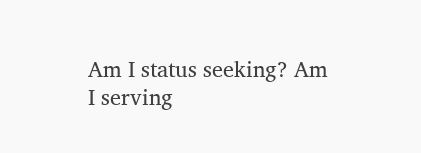Am I status seeking? Am I serving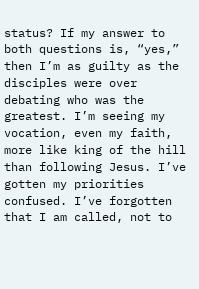status? If my answer to both questions is, “yes,” then I’m as guilty as the disciples were over debating who was the greatest. I’m seeing my vocation, even my faith, more like king of the hill than following Jesus. I’ve gotten my priorities confused. I’ve forgotten that I am called, not to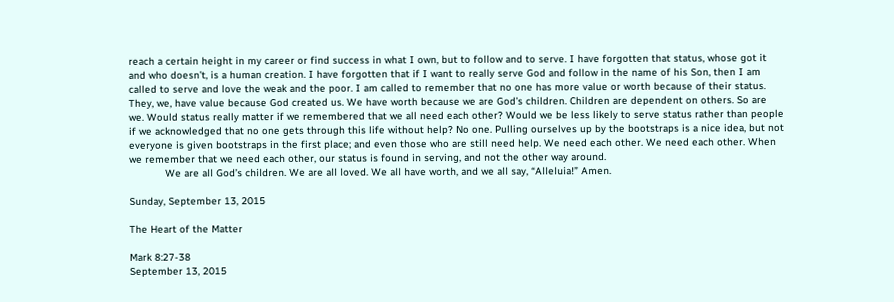reach a certain height in my career or find success in what I own, but to follow and to serve. I have forgotten that status, whose got it and who doesn’t, is a human creation. I have forgotten that if I want to really serve God and follow in the name of his Son, then I am called to serve and love the weak and the poor. I am called to remember that no one has more value or worth because of their status. They, we, have value because God created us. We have worth because we are God’s children. Children are dependent on others. So are we. Would status really matter if we remembered that we all need each other? Would we be less likely to serve status rather than people if we acknowledged that no one gets through this life without help? No one. Pulling ourselves up by the bootstraps is a nice idea, but not everyone is given bootstraps in the first place; and even those who are still need help. We need each other. We need each other. When we remember that we need each other, our status is found in serving, and not the other way around.
            We are all God’s children. We are all loved. We all have worth, and we all say, “Alleluia!” Amen.

Sunday, September 13, 2015

The Heart of the Matter

Mark 8:27-38
September 13, 2015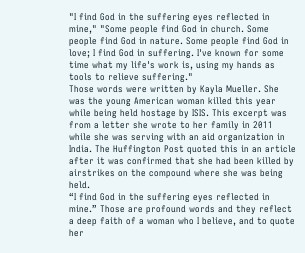"I find God in the suffering eyes reflected in mine," "Some people find God in church. Some people find God in nature. Some people find God in love; I find God in suffering. I've known for some time what my life's work is, using my hands as tools to relieve suffering."
Those words were written by Kayla Mueller. She was the young American woman killed this year while being held hostage by ISIS. This excerpt was from a letter she wrote to her family in 2011 while she was serving with an aid organization in India. The Huffington Post quoted this in an article after it was confirmed that she had been killed by airstrikes on the compound where she was being held.
“I find God in the suffering eyes reflected in mine.” Those are profound words and they reflect a deep faith of a woman who I believe, and to quote her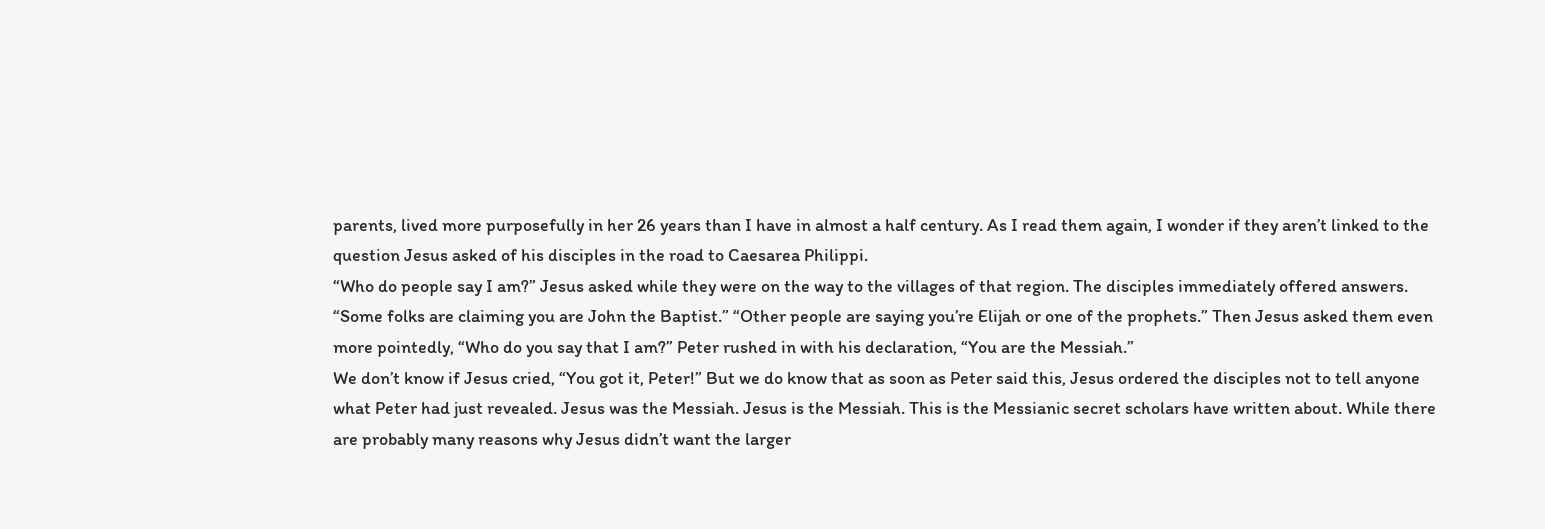parents, lived more purposefully in her 26 years than I have in almost a half century. As I read them again, I wonder if they aren’t linked to the question Jesus asked of his disciples in the road to Caesarea Philippi.
“Who do people say I am?” Jesus asked while they were on the way to the villages of that region. The disciples immediately offered answers. “Some folks are claiming you are John the Baptist.” “Other people are saying you’re Elijah or one of the prophets.” Then Jesus asked them even more pointedly, “Who do you say that I am?” Peter rushed in with his declaration, “You are the Messiah.”
We don’t know if Jesus cried, “You got it, Peter!” But we do know that as soon as Peter said this, Jesus ordered the disciples not to tell anyone what Peter had just revealed. Jesus was the Messiah. Jesus is the Messiah. This is the Messianic secret scholars have written about. While there are probably many reasons why Jesus didn’t want the larger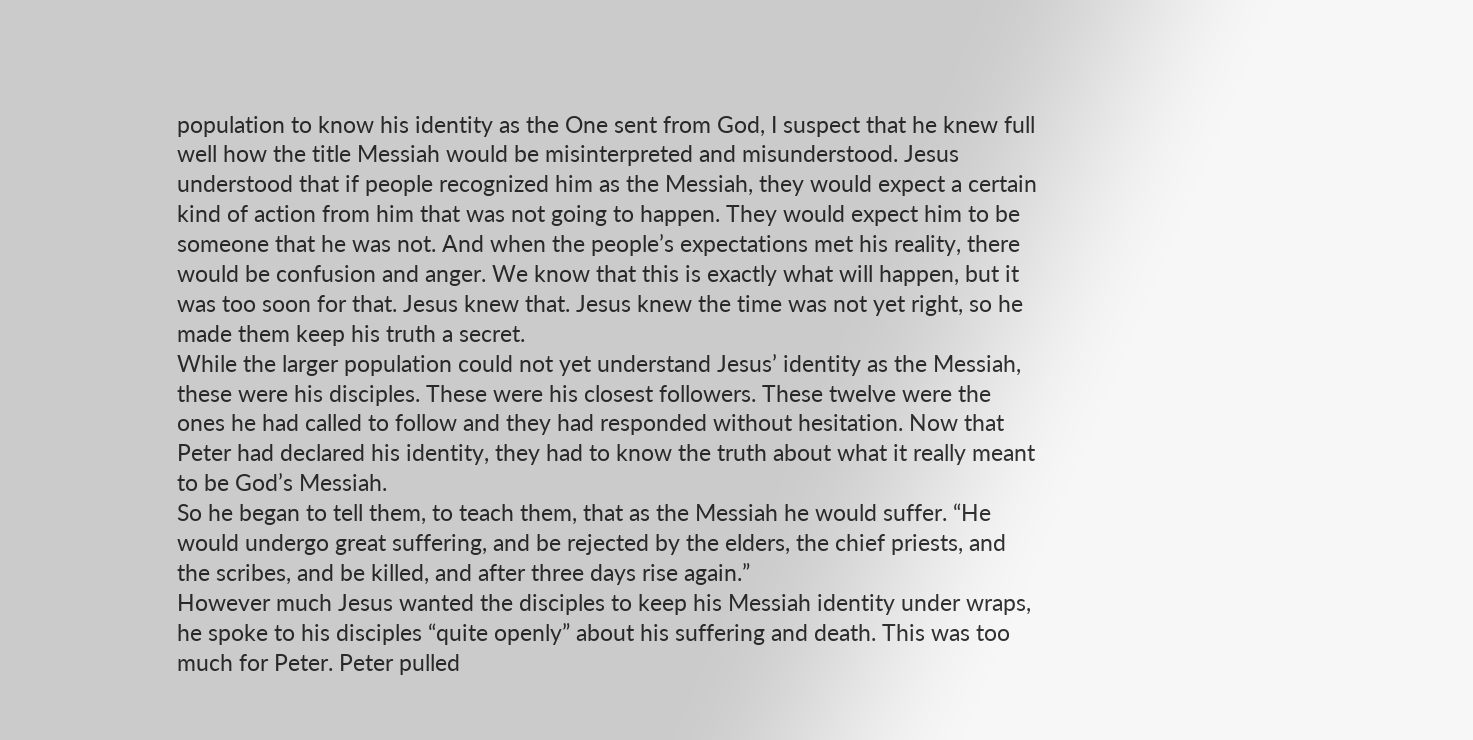population to know his identity as the One sent from God, I suspect that he knew full well how the title Messiah would be misinterpreted and misunderstood. Jesus understood that if people recognized him as the Messiah, they would expect a certain kind of action from him that was not going to happen. They would expect him to be someone that he was not. And when the people’s expectations met his reality, there would be confusion and anger. We know that this is exactly what will happen, but it was too soon for that. Jesus knew that. Jesus knew the time was not yet right, so he made them keep his truth a secret.
While the larger population could not yet understand Jesus’ identity as the Messiah, these were his disciples. These were his closest followers. These twelve were the ones he had called to follow and they had responded without hesitation. Now that Peter had declared his identity, they had to know the truth about what it really meant to be God’s Messiah.
So he began to tell them, to teach them, that as the Messiah he would suffer. “He would undergo great suffering, and be rejected by the elders, the chief priests, and the scribes, and be killed, and after three days rise again.”
However much Jesus wanted the disciples to keep his Messiah identity under wraps, he spoke to his disciples “quite openly” about his suffering and death. This was too much for Peter. Peter pulled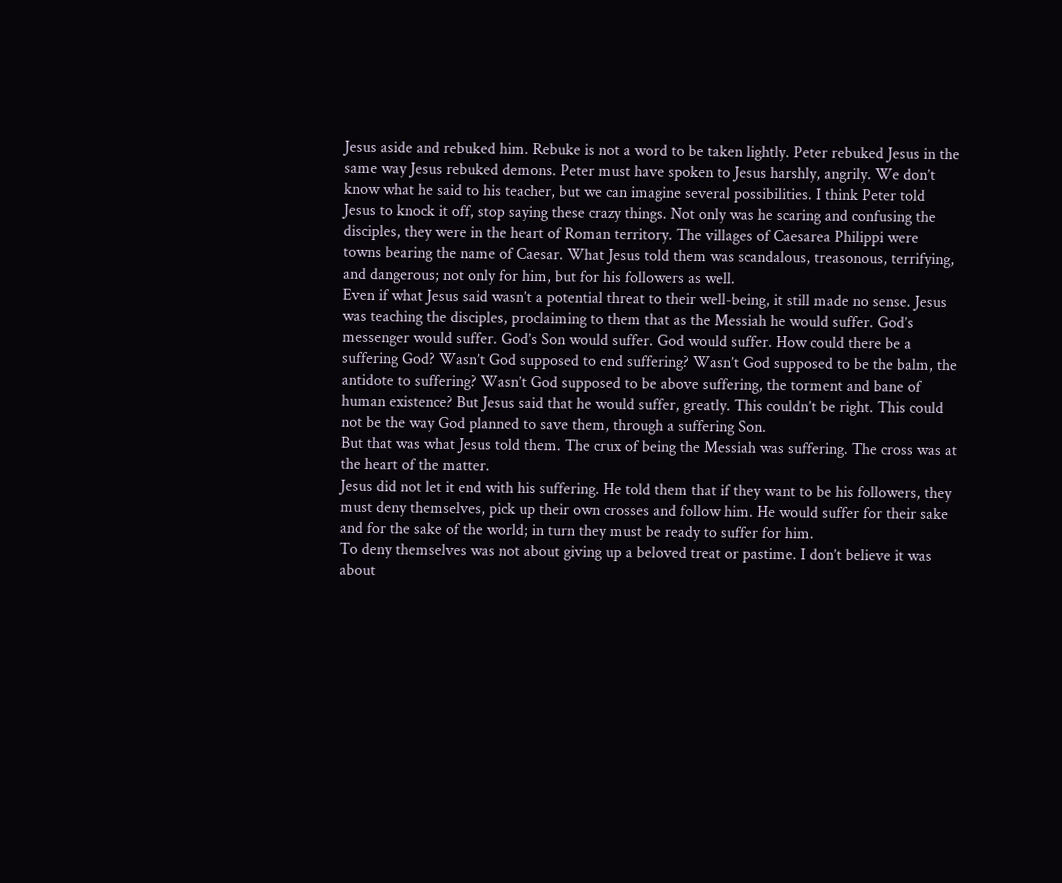Jesus aside and rebuked him. Rebuke is not a word to be taken lightly. Peter rebuked Jesus in the same way Jesus rebuked demons. Peter must have spoken to Jesus harshly, angrily. We don’t know what he said to his teacher, but we can imagine several possibilities. I think Peter told Jesus to knock it off, stop saying these crazy things. Not only was he scaring and confusing the disciples, they were in the heart of Roman territory. The villages of Caesarea Philippi were towns bearing the name of Caesar. What Jesus told them was scandalous, treasonous, terrifying, and dangerous; not only for him, but for his followers as well.
Even if what Jesus said wasn’t a potential threat to their well-being, it still made no sense. Jesus was teaching the disciples, proclaiming to them that as the Messiah he would suffer. God’s messenger would suffer. God’s Son would suffer. God would suffer. How could there be a suffering God? Wasn’t God supposed to end suffering? Wasn’t God supposed to be the balm, the antidote to suffering? Wasn’t God supposed to be above suffering, the torment and bane of human existence? But Jesus said that he would suffer, greatly. This couldn’t be right. This could not be the way God planned to save them, through a suffering Son.
But that was what Jesus told them. The crux of being the Messiah was suffering. The cross was at the heart of the matter.
Jesus did not let it end with his suffering. He told them that if they want to be his followers, they must deny themselves, pick up their own crosses and follow him. He would suffer for their sake and for the sake of the world; in turn they must be ready to suffer for him.
To deny themselves was not about giving up a beloved treat or pastime. I don’t believe it was about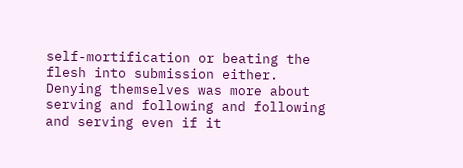self-mortification or beating the flesh into submission either. Denying themselves was more about serving and following and following and serving even if it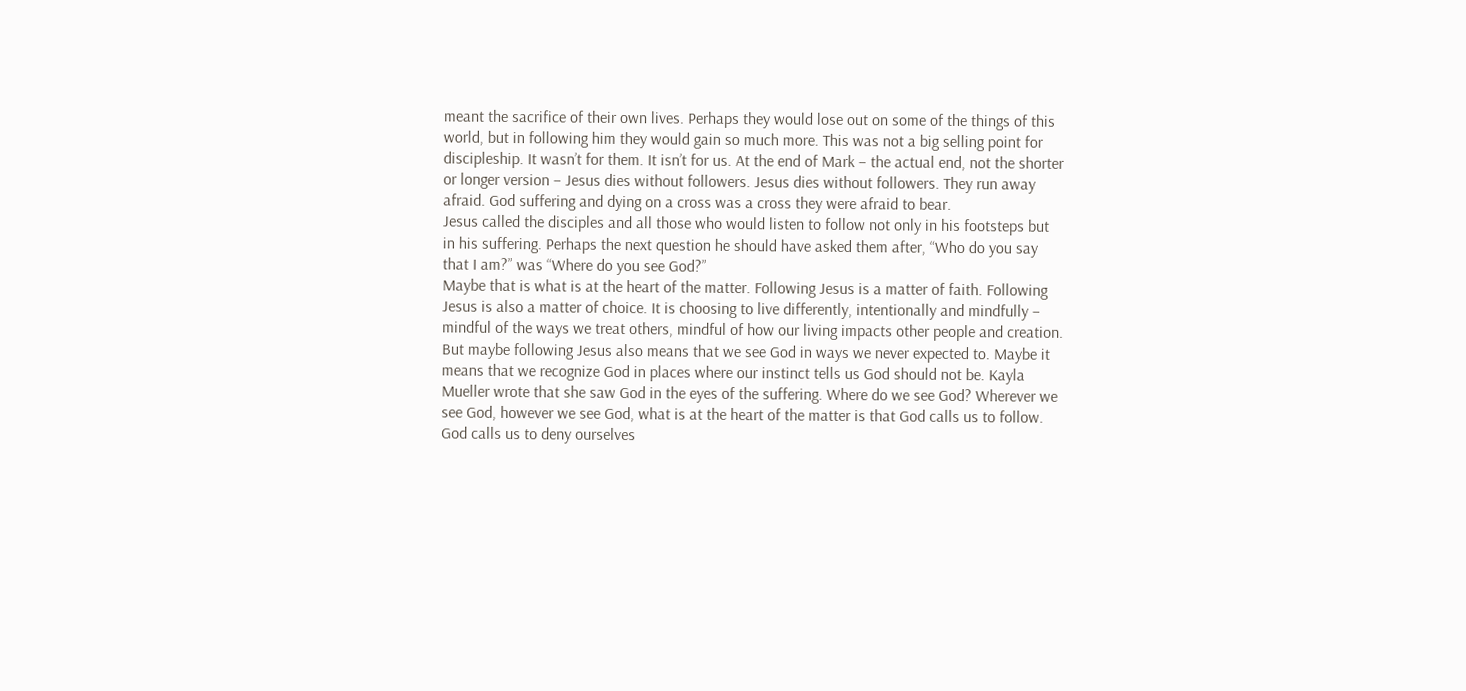meant the sacrifice of their own lives. Perhaps they would lose out on some of the things of this world, but in following him they would gain so much more. This was not a big selling point for discipleship. It wasn’t for them. It isn’t for us. At the end of Mark – the actual end, not the shorter or longer version – Jesus dies without followers. Jesus dies without followers. They run away afraid. God suffering and dying on a cross was a cross they were afraid to bear.
Jesus called the disciples and all those who would listen to follow not only in his footsteps but in his suffering. Perhaps the next question he should have asked them after, “Who do you say that I am?” was “Where do you see God?”
Maybe that is what is at the heart of the matter. Following Jesus is a matter of faith. Following Jesus is also a matter of choice. It is choosing to live differently, intentionally and mindfully – mindful of the ways we treat others, mindful of how our living impacts other people and creation. But maybe following Jesus also means that we see God in ways we never expected to. Maybe it means that we recognize God in places where our instinct tells us God should not be. Kayla Mueller wrote that she saw God in the eyes of the suffering. Where do we see God? Wherever we see God, however we see God, what is at the heart of the matter is that God calls us to follow. God calls us to deny ourselves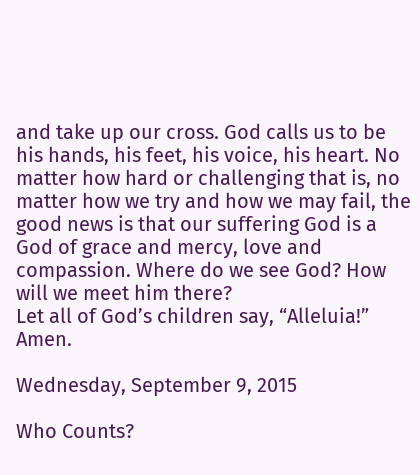and take up our cross. God calls us to be his hands, his feet, his voice, his heart. No matter how hard or challenging that is, no matter how we try and how we may fail, the good news is that our suffering God is a God of grace and mercy, love and compassion. Where do we see God? How will we meet him there?
Let all of God’s children say, “Alleluia!” Amen.

Wednesday, September 9, 2015

Who Counts?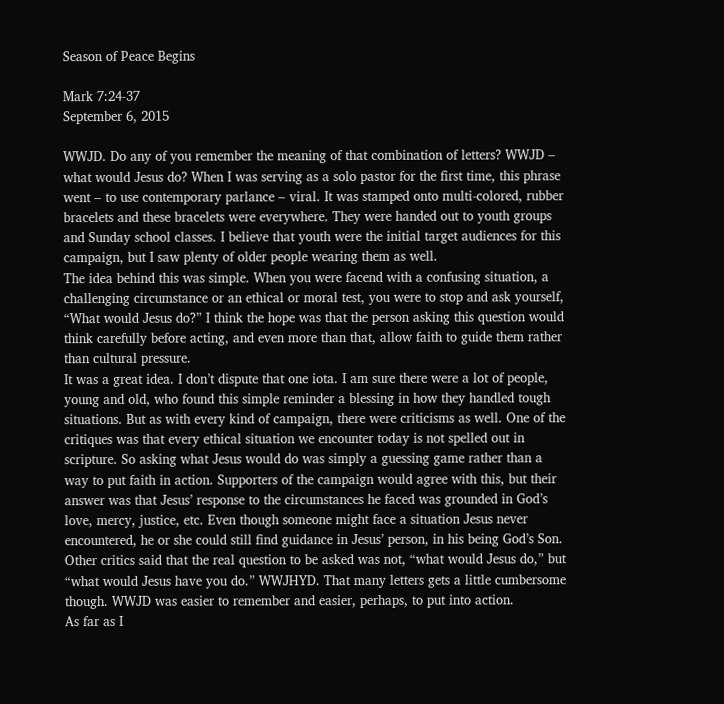Season of Peace Begins

Mark 7:24-37
September 6, 2015

WWJD. Do any of you remember the meaning of that combination of letters? WWJD – what would Jesus do? When I was serving as a solo pastor for the first time, this phrase went – to use contemporary parlance – viral. It was stamped onto multi-colored, rubber bracelets and these bracelets were everywhere. They were handed out to youth groups and Sunday school classes. I believe that youth were the initial target audiences for this campaign, but I saw plenty of older people wearing them as well.
The idea behind this was simple. When you were facend with a confusing situation, a challenging circumstance or an ethical or moral test, you were to stop and ask yourself, “What would Jesus do?” I think the hope was that the person asking this question would think carefully before acting, and even more than that, allow faith to guide them rather than cultural pressure.
It was a great idea. I don’t dispute that one iota. I am sure there were a lot of people, young and old, who found this simple reminder a blessing in how they handled tough situations. But as with every kind of campaign, there were criticisms as well. One of the critiques was that every ethical situation we encounter today is not spelled out in scripture. So asking what Jesus would do was simply a guessing game rather than a way to put faith in action. Supporters of the campaign would agree with this, but their answer was that Jesus’ response to the circumstances he faced was grounded in God’s love, mercy, justice, etc. Even though someone might face a situation Jesus never encountered, he or she could still find guidance in Jesus’ person, in his being God’s Son. Other critics said that the real question to be asked was not, “what would Jesus do,” but “what would Jesus have you do.” WWJHYD. That many letters gets a little cumbersome though. WWJD was easier to remember and easier, perhaps, to put into action.
As far as I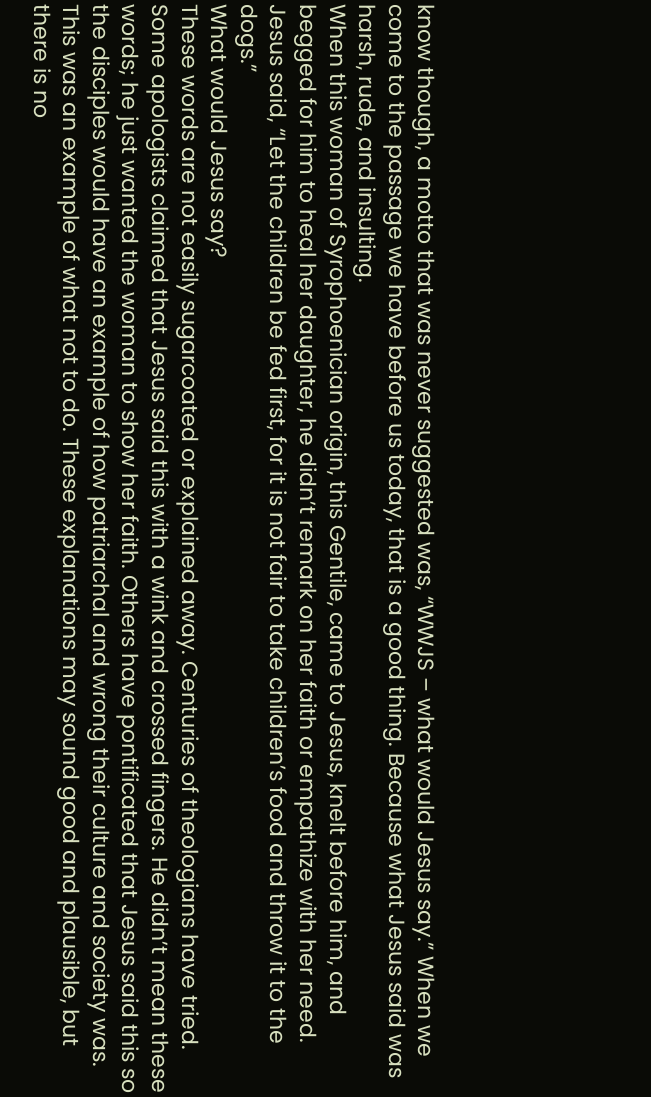know though, a motto that was never suggested was, “WWJS – what would Jesus say.” When we come to the passage we have before us today, that is a good thing. Because what Jesus said was harsh, rude, and insulting.
When this woman of Syrophoenician origin, this Gentile, came to Jesus, knelt before him, and begged for him to heal her daughter, he didn’t remark on her faith or empathize with her need. Jesus said, “Let the children be fed first, for it is not fair to take children’s food and throw it to the dogs.”
What would Jesus say?
These words are not easily sugarcoated or explained away. Centuries of theologians have tried. Some apologists claimed that Jesus said this with a wink and crossed fingers. He didn’t mean these words; he just wanted the woman to show her faith. Others have pontificated that Jesus said this so the disciples would have an example of how patriarchal and wrong their culture and society was. This was an example of what not to do. These explanations may sound good and plausible, but there is no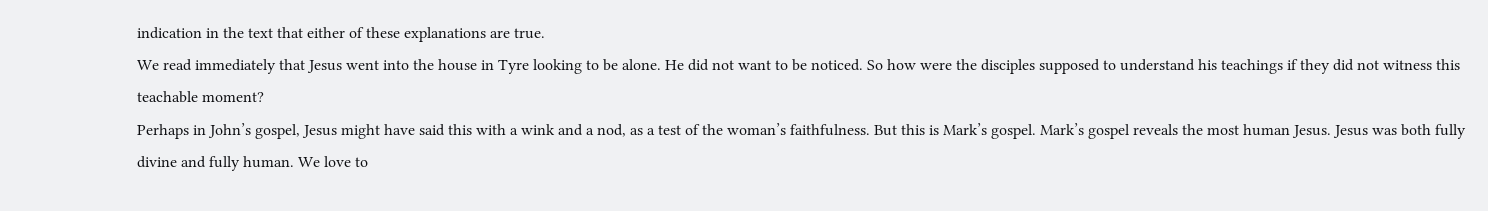indication in the text that either of these explanations are true.
We read immediately that Jesus went into the house in Tyre looking to be alone. He did not want to be noticed. So how were the disciples supposed to understand his teachings if they did not witness this teachable moment?
Perhaps in John’s gospel, Jesus might have said this with a wink and a nod, as a test of the woman’s faithfulness. But this is Mark’s gospel. Mark’s gospel reveals the most human Jesus. Jesus was both fully divine and fully human. We love to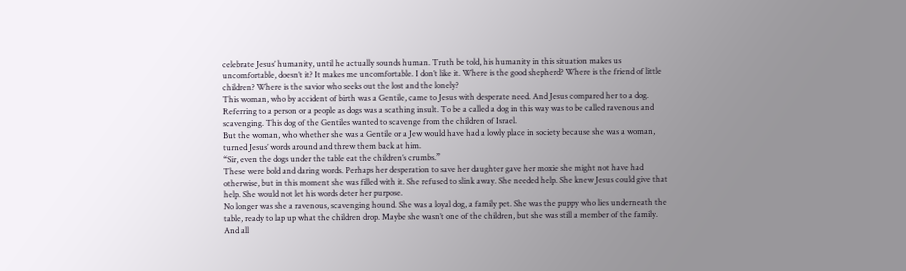celebrate Jesus’ humanity, until he actually sounds human. Truth be told, his humanity in this situation makes us uncomfortable, doesn’t it? It makes me uncomfortable. I don’t like it. Where is the good shepherd? Where is the friend of little children? Where is the savior who seeks out the lost and the lonely?
This woman, who by accident of birth was a Gentile, came to Jesus with desperate need. And Jesus compared her to a dog. Referring to a person or a people as dogs was a scathing insult. To be a called a dog in this way was to be called ravenous and scavenging. This dog of the Gentiles wanted to scavenge from the children of Israel.
But the woman, who whether she was a Gentile or a Jew would have had a lowly place in society because she was a woman, turned Jesus’ words around and threw them back at him.
“Sir, even the dogs under the table eat the children’s crumbs.”
These were bold and daring words. Perhaps her desperation to save her daughter gave her moxie she might not have had otherwise, but in this moment she was filled with it. She refused to slink away. She needed help. She knew Jesus could give that help. She would not let his words deter her purpose.
No longer was she a ravenous, scavenging hound. She was a loyal dog, a family pet. She was the puppy who lies underneath the table, ready to lap up what the children drop. Maybe she wasn’t one of the children, but she was still a member of the family. And all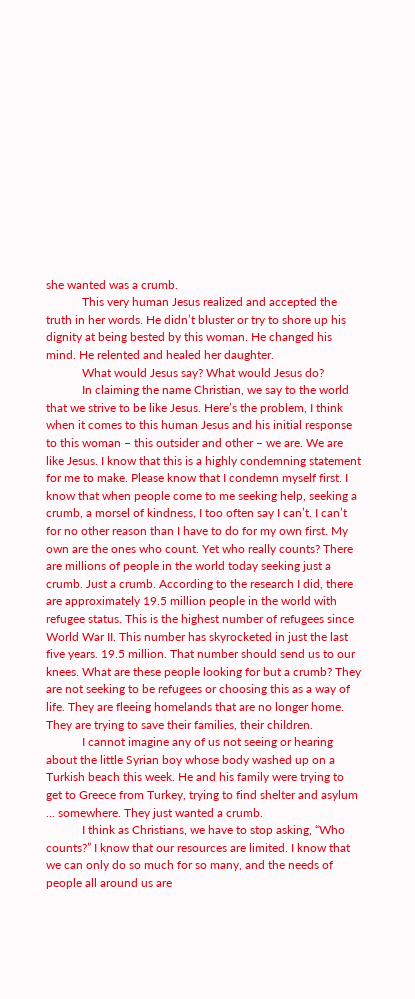she wanted was a crumb.
            This very human Jesus realized and accepted the truth in her words. He didn’t bluster or try to shore up his dignity at being bested by this woman. He changed his mind. He relented and healed her daughter.
            What would Jesus say? What would Jesus do?
            In claiming the name Christian, we say to the world that we strive to be like Jesus. Here’s the problem, I think when it comes to this human Jesus and his initial response to this woman – this outsider and other – we are. We are like Jesus. I know that this is a highly condemning statement for me to make. Please know that I condemn myself first. I know that when people come to me seeking help, seeking a crumb, a morsel of kindness, I too often say I can’t. I can’t for no other reason than I have to do for my own first. My own are the ones who count. Yet who really counts? There are millions of people in the world today seeking just a crumb. Just a crumb. According to the research I did, there are approximately 19.5 million people in the world with refugee status. This is the highest number of refugees since World War II. This number has skyrocketed in just the last five years. 19.5 million. That number should send us to our knees. What are these people looking for but a crumb? They are not seeking to be refugees or choosing this as a way of life. They are fleeing homelands that are no longer home. They are trying to save their families, their children.
            I cannot imagine any of us not seeing or hearing about the little Syrian boy whose body washed up on a Turkish beach this week. He and his family were trying to get to Greece from Turkey, trying to find shelter and asylum … somewhere. They just wanted a crumb.
            I think as Christians, we have to stop asking, “Who counts?” I know that our resources are limited. I know that we can only do so much for so many, and the needs of people all around us are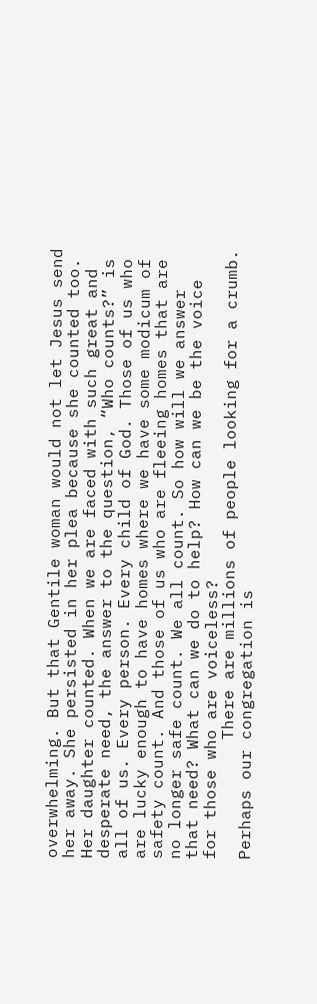overwhelming. But that Gentile woman would not let Jesus send her away. She persisted in her plea because she counted too. Her daughter counted. When we are faced with such great and desperate need, the answer to the question, “Who counts?” is all of us. Every person. Every child of God. Those of us who are lucky enough to have homes where we have some modicum of safety count. And those of us who are fleeing homes that are no longer safe count. We all count. So how will we answer that need? What can we do to help? How can we be the voice for those who are voiceless?
            There are millions of people looking for a crumb. Perhaps our congregation is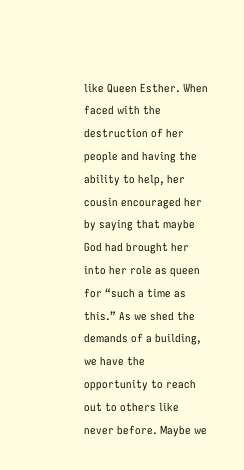like Queen Esther. When faced with the destruction of her people and having the ability to help, her cousin encouraged her by saying that maybe God had brought her into her role as queen for “such a time as this.” As we shed the demands of a building, we have the opportunity to reach out to others like never before. Maybe we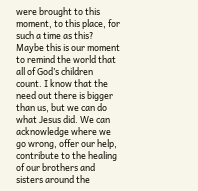were brought to this moment, to this place, for such a time as this? Maybe this is our moment to remind the world that all of God’s children count. I know that the need out there is bigger than us, but we can do what Jesus did. We can acknowledge where we go wrong, offer our help, contribute to the healing of our brothers and sisters around the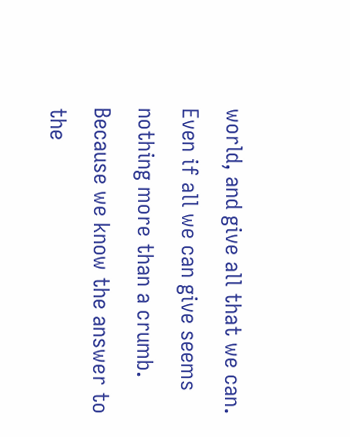world, and give all that we can. Even if all we can give seems nothing more than a crumb. Because we know the answer to the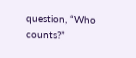question, “Who counts?”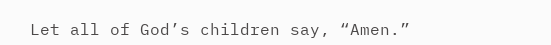Let all of God’s children say, “Amen.”